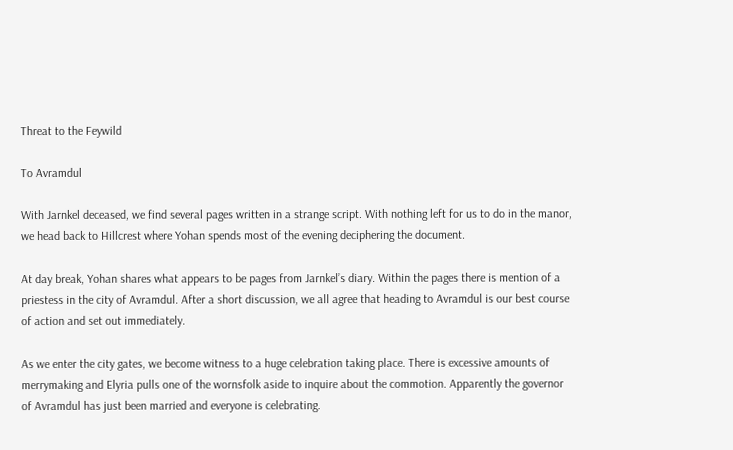Threat to the Feywild

To Avramdul

With Jarnkel deceased, we find several pages written in a strange script. With nothing left for us to do in the manor, we head back to Hillcrest where Yohan spends most of the evening deciphering the document.

At day break, Yohan shares what appears to be pages from Jarnkel’s diary. Within the pages there is mention of a priestess in the city of Avramdul. After a short discussion, we all agree that heading to Avramdul is our best course of action and set out immediately.

As we enter the city gates, we become witness to a huge celebration taking place. There is excessive amounts of merrymaking and Elyria pulls one of the wornsfolk aside to inquire about the commotion. Apparently the governor of Avramdul has just been married and everyone is celebrating.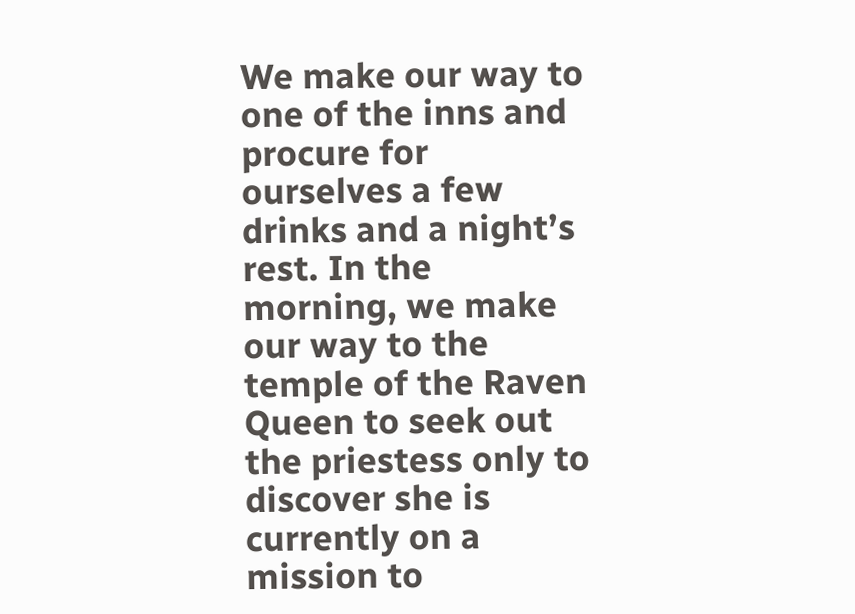We make our way to one of the inns and procure for ourselves a few drinks and a night’s rest. In the morning, we make our way to the temple of the Raven Queen to seek out the priestess only to discover she is currently on a mission to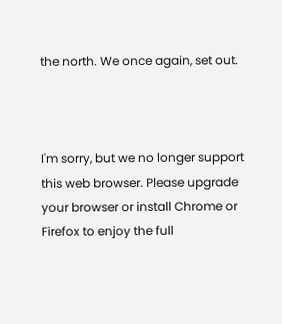the north. We once again, set out.



I'm sorry, but we no longer support this web browser. Please upgrade your browser or install Chrome or Firefox to enjoy the full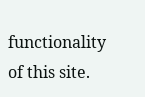functionality of this site.